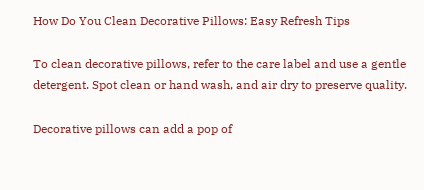How Do You Clean Decorative Pillows: Easy Refresh Tips

To clean decorative pillows, refer to the care label and use a gentle detergent. Spot clean or hand wash, and air dry to preserve quality.

Decorative pillows can add a pop of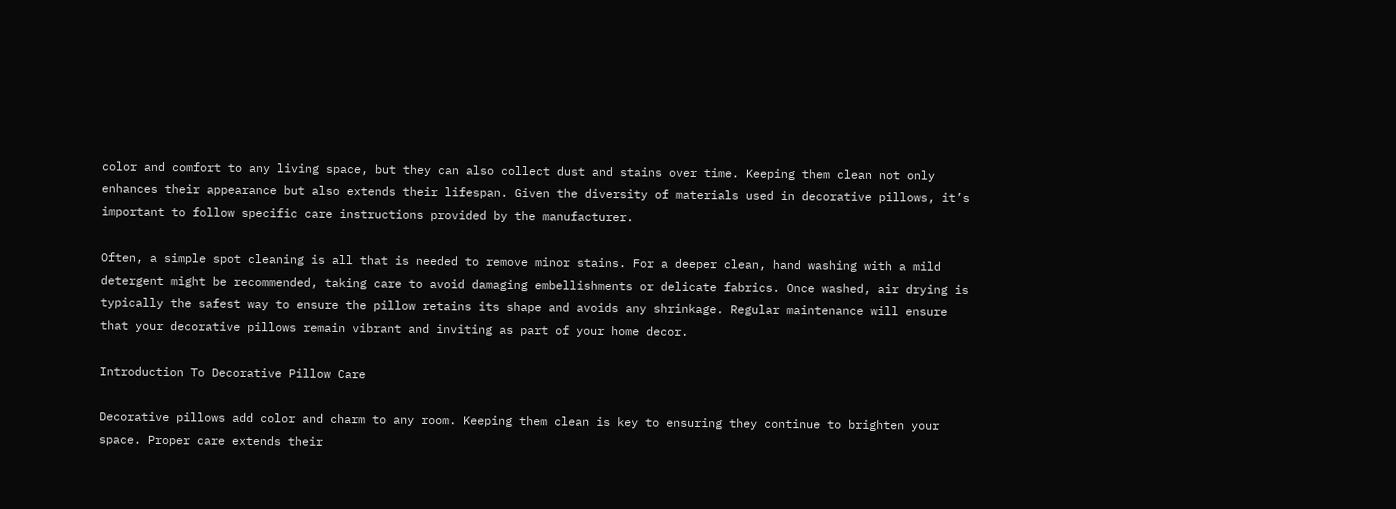color and comfort to any living space, but they can also collect dust and stains over time. Keeping them clean not only enhances their appearance but also extends their lifespan. Given the diversity of materials used in decorative pillows, it’s important to follow specific care instructions provided by the manufacturer.

Often, a simple spot cleaning is all that is needed to remove minor stains. For a deeper clean, hand washing with a mild detergent might be recommended, taking care to avoid damaging embellishments or delicate fabrics. Once washed, air drying is typically the safest way to ensure the pillow retains its shape and avoids any shrinkage. Regular maintenance will ensure that your decorative pillows remain vibrant and inviting as part of your home decor.

Introduction To Decorative Pillow Care

Decorative pillows add color and charm to any room. Keeping them clean is key to ensuring they continue to brighten your space. Proper care extends their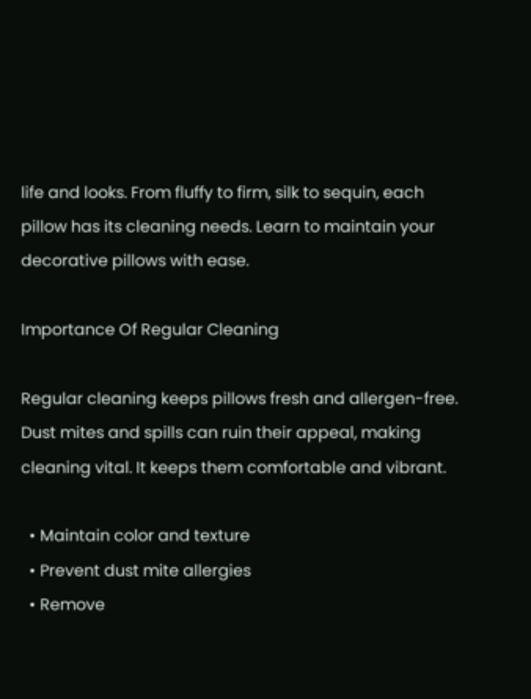life and looks. From fluffy to firm, silk to sequin, each pillow has its cleaning needs. Learn to maintain your decorative pillows with ease.

Importance Of Regular Cleaning

Regular cleaning keeps pillows fresh and allergen-free. Dust mites and spills can ruin their appeal, making cleaning vital. It keeps them comfortable and vibrant.

  • Maintain color and texture
  • Prevent dust mite allergies
  • Remove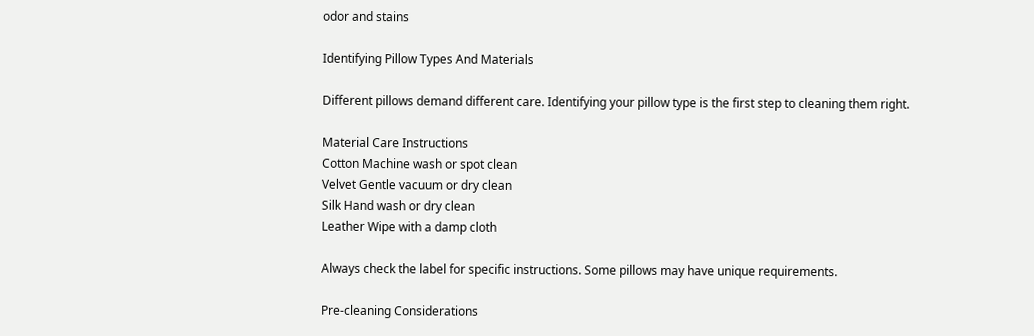odor and stains

Identifying Pillow Types And Materials

Different pillows demand different care. Identifying your pillow type is the first step to cleaning them right.

Material Care Instructions
Cotton Machine wash or spot clean
Velvet Gentle vacuum or dry clean
Silk Hand wash or dry clean
Leather Wipe with a damp cloth

Always check the label for specific instructions. Some pillows may have unique requirements.

Pre-cleaning Considerations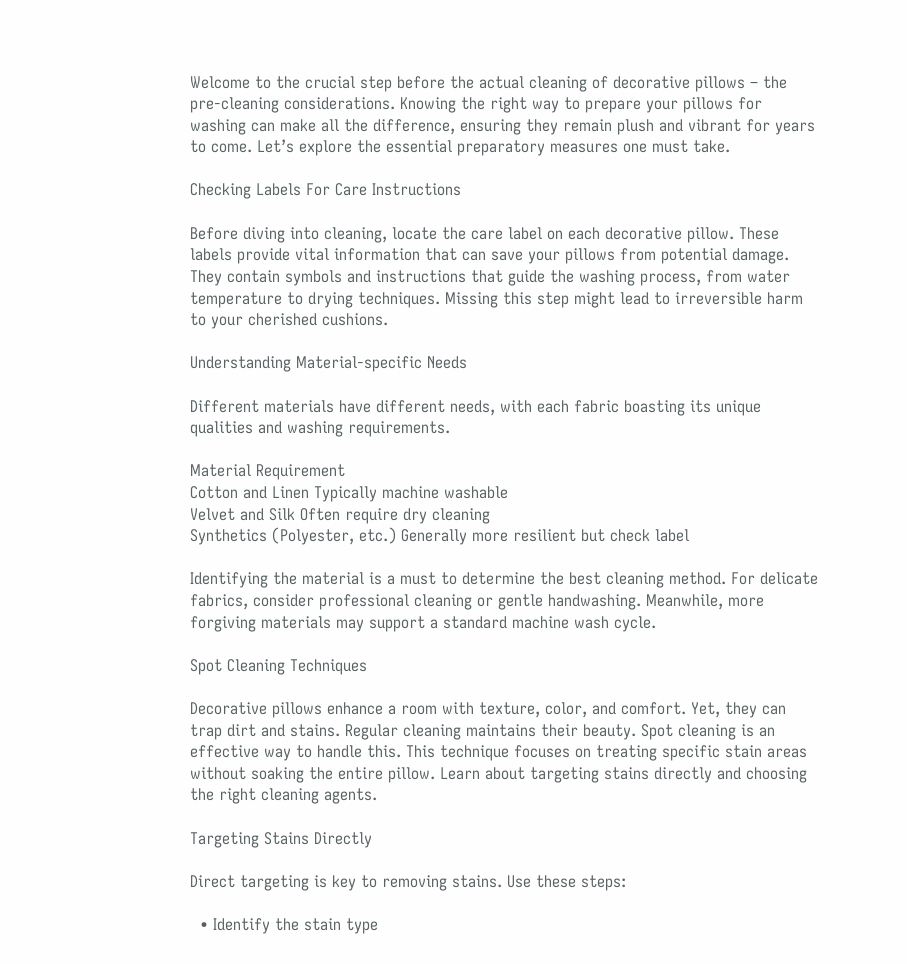Welcome to the crucial step before the actual cleaning of decorative pillows – the pre-cleaning considerations. Knowing the right way to prepare your pillows for washing can make all the difference, ensuring they remain plush and vibrant for years to come. Let’s explore the essential preparatory measures one must take.

Checking Labels For Care Instructions

Before diving into cleaning, locate the care label on each decorative pillow. These labels provide vital information that can save your pillows from potential damage. They contain symbols and instructions that guide the washing process, from water temperature to drying techniques. Missing this step might lead to irreversible harm to your cherished cushions.

Understanding Material-specific Needs

Different materials have different needs, with each fabric boasting its unique qualities and washing requirements.

Material Requirement
Cotton and Linen Typically machine washable
Velvet and Silk Often require dry cleaning
Synthetics (Polyester, etc.) Generally more resilient but check label

Identifying the material is a must to determine the best cleaning method. For delicate fabrics, consider professional cleaning or gentle handwashing. Meanwhile, more forgiving materials may support a standard machine wash cycle.

Spot Cleaning Techniques

Decorative pillows enhance a room with texture, color, and comfort. Yet, they can trap dirt and stains. Regular cleaning maintains their beauty. Spot cleaning is an effective way to handle this. This technique focuses on treating specific stain areas without soaking the entire pillow. Learn about targeting stains directly and choosing the right cleaning agents.

Targeting Stains Directly

Direct targeting is key to removing stains. Use these steps:

  • Identify the stain type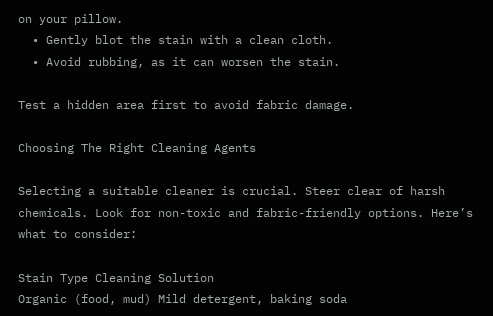on your pillow.
  • Gently blot the stain with a clean cloth.
  • Avoid rubbing, as it can worsen the stain.

Test a hidden area first to avoid fabric damage.

Choosing The Right Cleaning Agents

Selecting a suitable cleaner is crucial. Steer clear of harsh chemicals. Look for non-toxic and fabric-friendly options. Here’s what to consider:

Stain Type Cleaning Solution
Organic (food, mud) Mild detergent, baking soda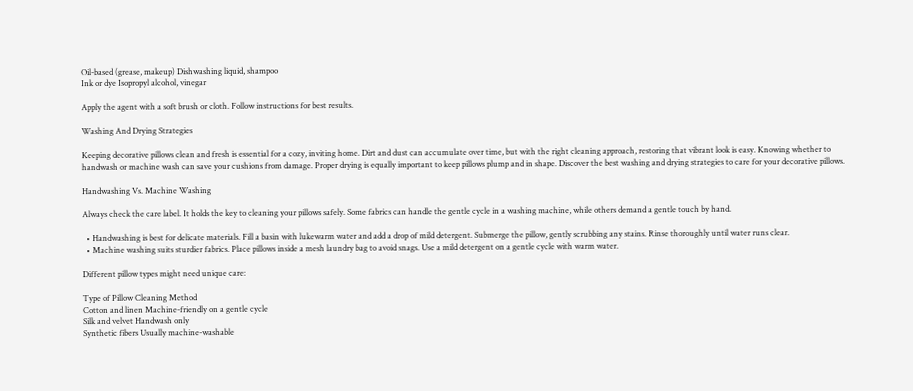Oil-based (grease, makeup) Dishwashing liquid, shampoo
Ink or dye Isopropyl alcohol, vinegar

Apply the agent with a soft brush or cloth. Follow instructions for best results.

Washing And Drying Strategies

Keeping decorative pillows clean and fresh is essential for a cozy, inviting home. Dirt and dust can accumulate over time, but with the right cleaning approach, restoring that vibrant look is easy. Knowing whether to handwash or machine wash can save your cushions from damage. Proper drying is equally important to keep pillows plump and in shape. Discover the best washing and drying strategies to care for your decorative pillows.

Handwashing Vs. Machine Washing

Always check the care label. It holds the key to cleaning your pillows safely. Some fabrics can handle the gentle cycle in a washing machine, while others demand a gentle touch by hand.

  • Handwashing is best for delicate materials. Fill a basin with lukewarm water and add a drop of mild detergent. Submerge the pillow, gently scrubbing any stains. Rinse thoroughly until water runs clear.
  • Machine washing suits sturdier fabrics. Place pillows inside a mesh laundry bag to avoid snags. Use a mild detergent on a gentle cycle with warm water.

Different pillow types might need unique care:

Type of Pillow Cleaning Method
Cotton and linen Machine-friendly on a gentle cycle
Silk and velvet Handwash only
Synthetic fibers Usually machine-washable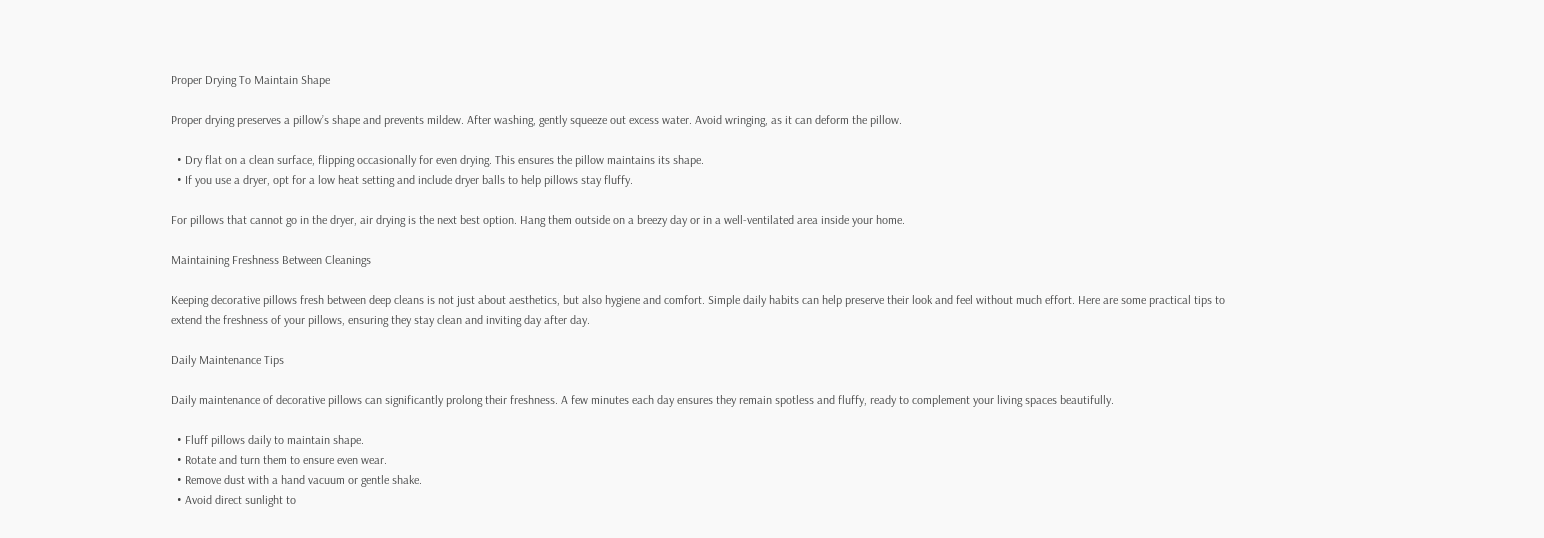Proper Drying To Maintain Shape

Proper drying preserves a pillow’s shape and prevents mildew. After washing, gently squeeze out excess water. Avoid wringing, as it can deform the pillow.

  • Dry flat on a clean surface, flipping occasionally for even drying. This ensures the pillow maintains its shape.
  • If you use a dryer, opt for a low heat setting and include dryer balls to help pillows stay fluffy.

For pillows that cannot go in the dryer, air drying is the next best option. Hang them outside on a breezy day or in a well-ventilated area inside your home.

Maintaining Freshness Between Cleanings

Keeping decorative pillows fresh between deep cleans is not just about aesthetics, but also hygiene and comfort. Simple daily habits can help preserve their look and feel without much effort. Here are some practical tips to extend the freshness of your pillows, ensuring they stay clean and inviting day after day.

Daily Maintenance Tips

Daily maintenance of decorative pillows can significantly prolong their freshness. A few minutes each day ensures they remain spotless and fluffy, ready to complement your living spaces beautifully.

  • Fluff pillows daily to maintain shape.
  • Rotate and turn them to ensure even wear.
  • Remove dust with a hand vacuum or gentle shake.
  • Avoid direct sunlight to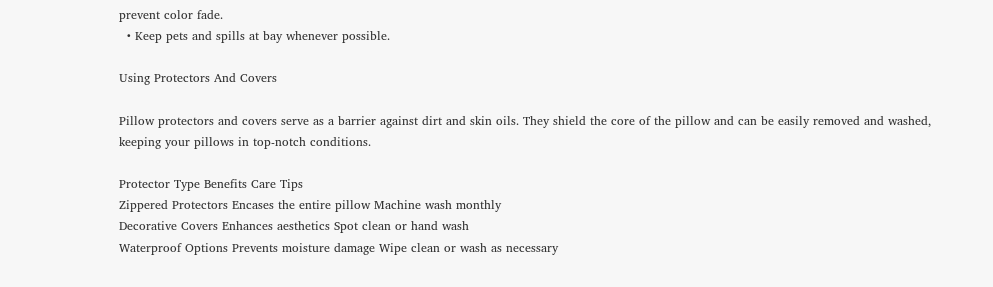prevent color fade.
  • Keep pets and spills at bay whenever possible.

Using Protectors And Covers

Pillow protectors and covers serve as a barrier against dirt and skin oils. They shield the core of the pillow and can be easily removed and washed, keeping your pillows in top-notch conditions.

Protector Type Benefits Care Tips
Zippered Protectors Encases the entire pillow Machine wash monthly
Decorative Covers Enhances aesthetics Spot clean or hand wash
Waterproof Options Prevents moisture damage Wipe clean or wash as necessary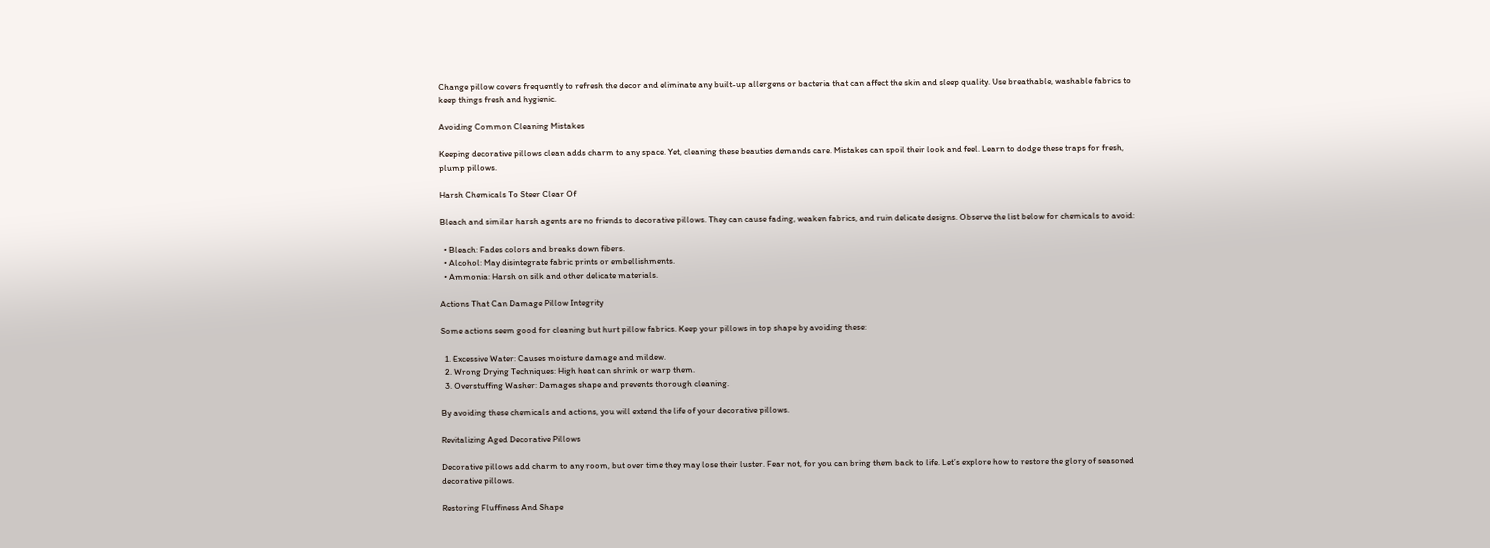Change pillow covers frequently to refresh the decor and eliminate any built-up allergens or bacteria that can affect the skin and sleep quality. Use breathable, washable fabrics to keep things fresh and hygienic.

Avoiding Common Cleaning Mistakes

Keeping decorative pillows clean adds charm to any space. Yet, cleaning these beauties demands care. Mistakes can spoil their look and feel. Learn to dodge these traps for fresh, plump pillows.

Harsh Chemicals To Steer Clear Of

Bleach and similar harsh agents are no friends to decorative pillows. They can cause fading, weaken fabrics, and ruin delicate designs. Observe the list below for chemicals to avoid:

  • Bleach: Fades colors and breaks down fibers.
  • Alcohol: May disintegrate fabric prints or embellishments.
  • Ammonia: Harsh on silk and other delicate materials.

Actions That Can Damage Pillow Integrity

Some actions seem good for cleaning but hurt pillow fabrics. Keep your pillows in top shape by avoiding these:

  1. Excessive Water: Causes moisture damage and mildew.
  2. Wrong Drying Techniques: High heat can shrink or warp them.
  3. Overstuffing Washer: Damages shape and prevents thorough cleaning.

By avoiding these chemicals and actions, you will extend the life of your decorative pillows.

Revitalizing Aged Decorative Pillows

Decorative pillows add charm to any room, but over time they may lose their luster. Fear not, for you can bring them back to life. Let’s explore how to restore the glory of seasoned decorative pillows.

Restoring Fluffiness And Shape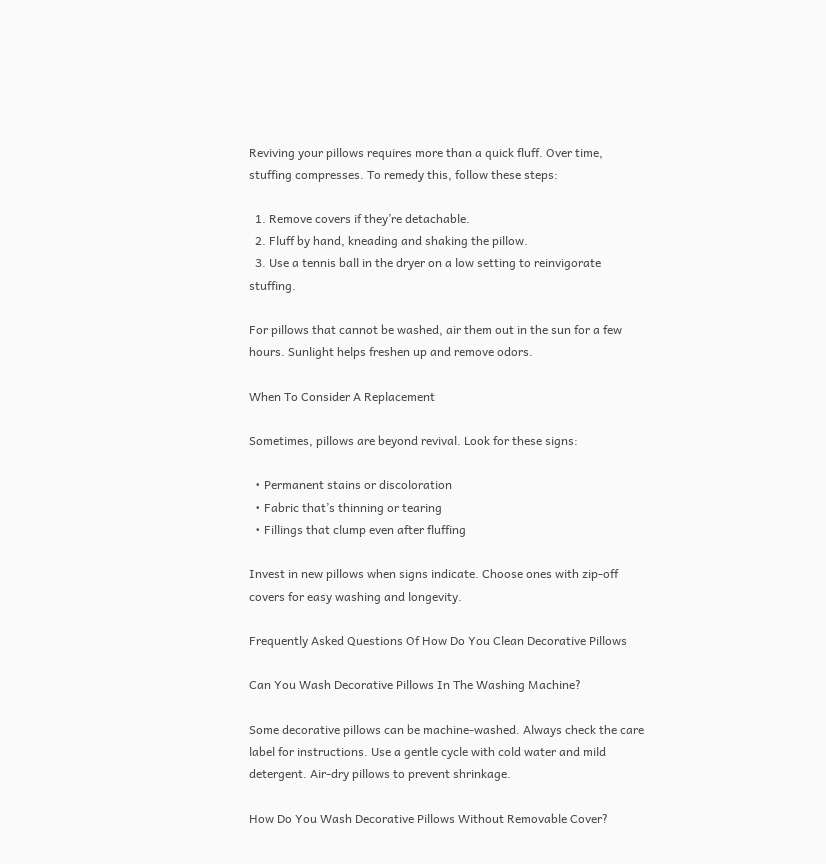Reviving your pillows requires more than a quick fluff. Over time, stuffing compresses. To remedy this, follow these steps:

  1. Remove covers if they’re detachable.
  2. Fluff by hand, kneading and shaking the pillow.
  3. Use a tennis ball in the dryer on a low setting to reinvigorate stuffing.

For pillows that cannot be washed, air them out in the sun for a few hours. Sunlight helps freshen up and remove odors.

When To Consider A Replacement

Sometimes, pillows are beyond revival. Look for these signs:

  • Permanent stains or discoloration
  • Fabric that’s thinning or tearing
  • Fillings that clump even after fluffing

Invest in new pillows when signs indicate. Choose ones with zip-off covers for easy washing and longevity.

Frequently Asked Questions Of How Do You Clean Decorative Pillows

Can You Wash Decorative Pillows In The Washing Machine?

Some decorative pillows can be machine-washed. Always check the care label for instructions. Use a gentle cycle with cold water and mild detergent. Air-dry pillows to prevent shrinkage.

How Do You Wash Decorative Pillows Without Removable Cover?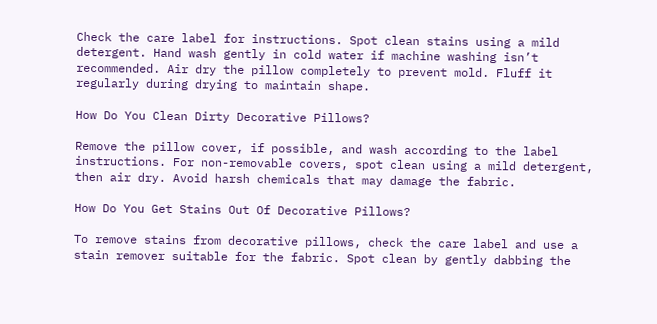Check the care label for instructions. Spot clean stains using a mild detergent. Hand wash gently in cold water if machine washing isn’t recommended. Air dry the pillow completely to prevent mold. Fluff it regularly during drying to maintain shape.

How Do You Clean Dirty Decorative Pillows?

Remove the pillow cover, if possible, and wash according to the label instructions. For non-removable covers, spot clean using a mild detergent, then air dry. Avoid harsh chemicals that may damage the fabric.

How Do You Get Stains Out Of Decorative Pillows?

To remove stains from decorative pillows, check the care label and use a stain remover suitable for the fabric. Spot clean by gently dabbing the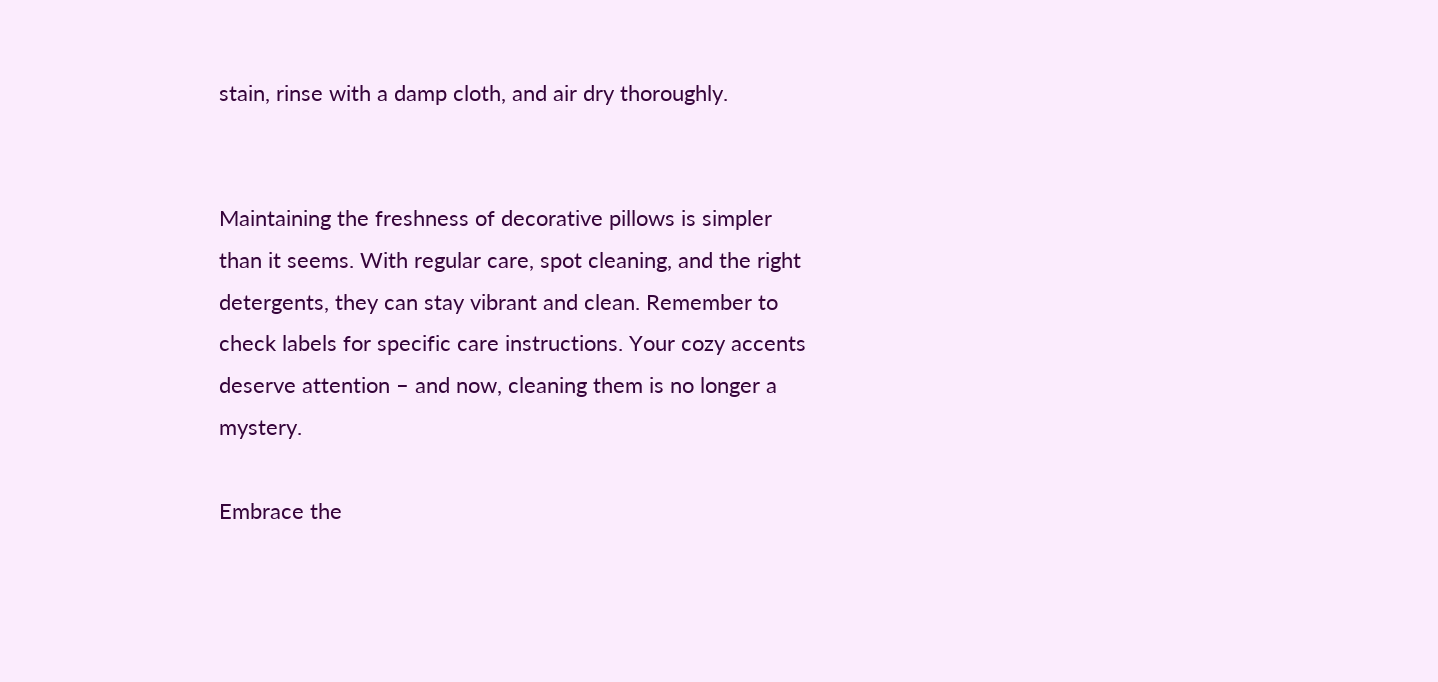stain, rinse with a damp cloth, and air dry thoroughly.


Maintaining the freshness of decorative pillows is simpler than it seems. With regular care, spot cleaning, and the right detergents, they can stay vibrant and clean. Remember to check labels for specific care instructions. Your cozy accents deserve attention – and now, cleaning them is no longer a mystery.

Embrace the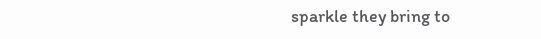sparkle they bring to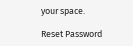your space.

Reset Password